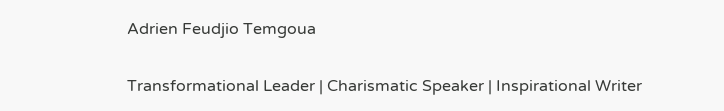Adrien Feudjio Temgoua

Transformational Leader | Charismatic Speaker | Inspirational Writer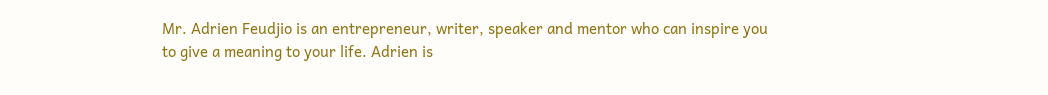Mr. Adrien Feudjio is an entrepreneur, writer, speaker and mentor who can inspire you to give a meaning to your life. Adrien is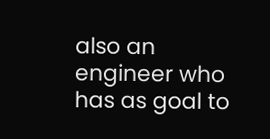also an engineer who has as goal to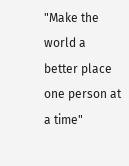"Make the world a better place one person at a time"